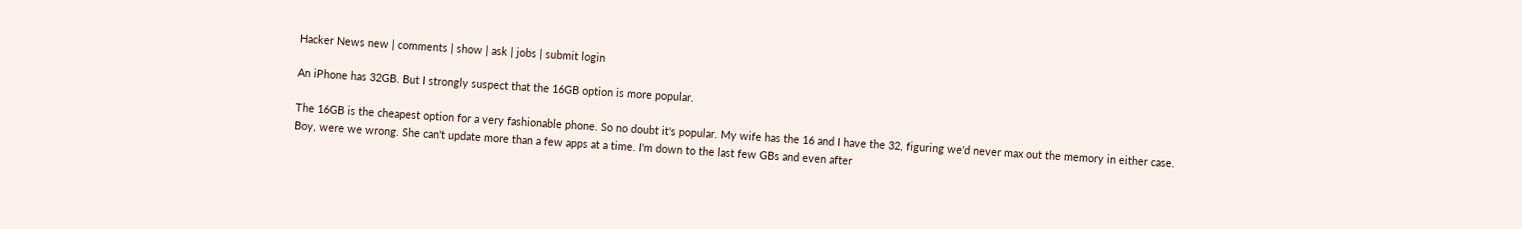Hacker News new | comments | show | ask | jobs | submit login

An iPhone has 32GB. But I strongly suspect that the 16GB option is more popular.

The 16GB is the cheapest option for a very fashionable phone. So no doubt it's popular. My wife has the 16 and I have the 32, figuring we'd never max out the memory in either case. Boy, were we wrong. She can't update more than a few apps at a time. I'm down to the last few GBs and even after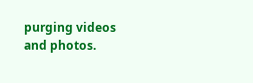purging videos and photos.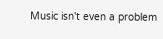Music isn't even a problem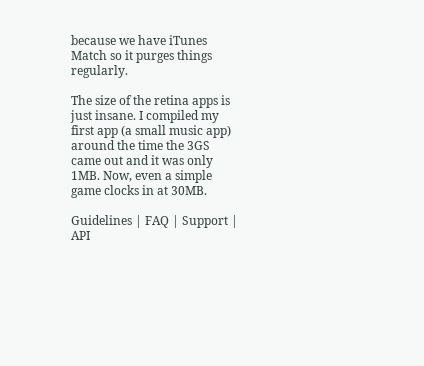because we have iTunes Match so it purges things regularly.

The size of the retina apps is just insane. I compiled my first app (a small music app) around the time the 3GS came out and it was only 1MB. Now, even a simple game clocks in at 30MB.

Guidelines | FAQ | Support | API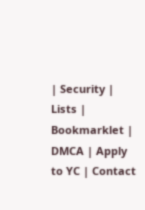| Security | Lists | Bookmarklet | DMCA | Apply to YC | Contact